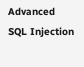Advanced SQL Injection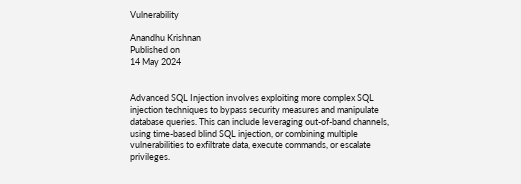Vulnerability

Anandhu Krishnan
Published on
14 May 2024


Advanced SQL Injection involves exploiting more complex SQL injection techniques to bypass security measures and manipulate database queries. This can include leveraging out-of-band channels, using time-based blind SQL injection, or combining multiple vulnerabilities to exfiltrate data, execute commands, or escalate privileges.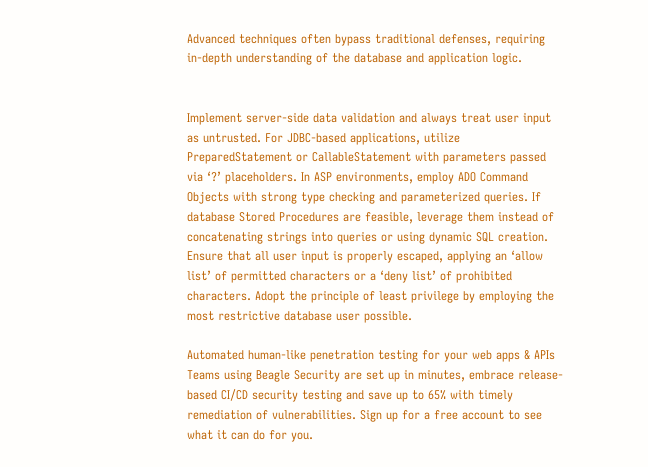Advanced techniques often bypass traditional defenses, requiring in-depth understanding of the database and application logic.


Implement server-side data validation and always treat user input as untrusted. For JDBC-based applications, utilize PreparedStatement or CallableStatement with parameters passed via ‘?’ placeholders. In ASP environments, employ ADO Command Objects with strong type checking and parameterized queries. If database Stored Procedures are feasible, leverage them instead of concatenating strings into queries or using dynamic SQL creation. Ensure that all user input is properly escaped, applying an ‘allow list’ of permitted characters or a ‘deny list’ of prohibited characters. Adopt the principle of least privilege by employing the most restrictive database user possible.

Automated human-like penetration testing for your web apps & APIs
Teams using Beagle Security are set up in minutes, embrace release-based CI/CD security testing and save up to 65% with timely remediation of vulnerabilities. Sign up for a free account to see what it can do for you.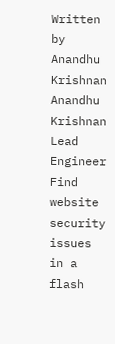Written by
Anandhu Krishnan
Anandhu Krishnan
Lead Engineer
Find website security issues in a flash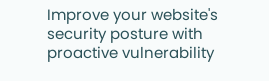Improve your website's security posture with proactive vulnerability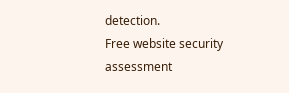detection.
Free website security assessment